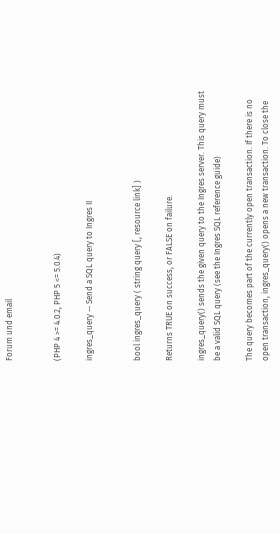Forum und email


(PHP 4 >= 4.0.2, PHP 5 <= 5.0.4)

ingres_query -- Send a SQL query to Ingres II


bool ingres_query ( string query [, resource link] )

Returns TRUE on success, or FALSE on failure.

ingres_query() sends the given query to the Ingres server. This query must be a valid SQL query (see the Ingres SQL reference guide)

The query becomes part of the currently open transaction. If there is no open transaction, ingres_query() opens a new transaction. To close the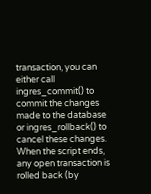transaction, you can either call ingres_commit() to commit the changes made to the database or ingres_rollback() to cancel these changes. When the script ends, any open transaction is rolled back (by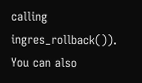calling ingres_rollback()). You can also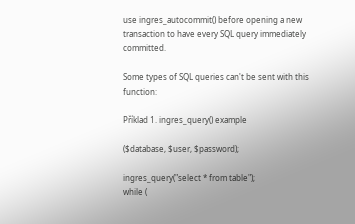use ingres_autocommit() before opening a new transaction to have every SQL query immediately committed.

Some types of SQL queries can't be sent with this function:

Příklad 1. ingres_query() example

($database, $user, $password);

ingres_query("select * from table");
while (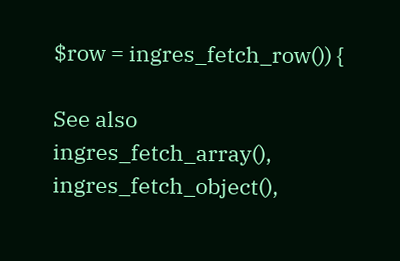$row = ingres_fetch_row()) {

See also ingres_fetch_array(), ingres_fetch_object(),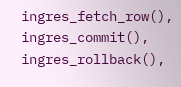ingres_fetch_row(), ingres_commit(), ingres_rollback(),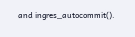and ingres_autocommit().